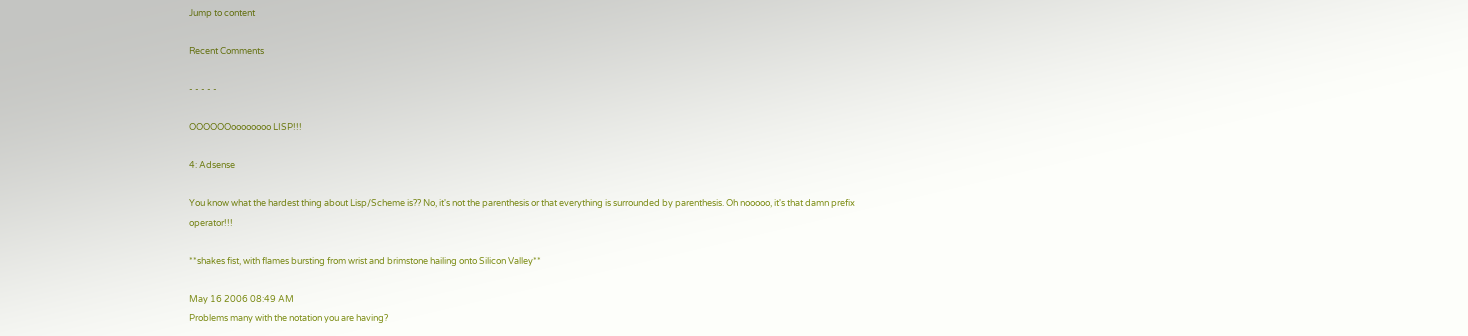Jump to content

Recent Comments

- - - - -

OOOOOOoooooooo LISP!!!

4: Adsense

You know what the hardest thing about Lisp/Scheme is?? No, it's not the parenthesis or that everything is surrounded by parenthesis. Oh nooooo, it's that damn prefix operator!!!

**shakes fist, with flames bursting from wrist and brimstone hailing onto Silicon Valley**

May 16 2006 08:49 AM
Problems many with the notation you are having?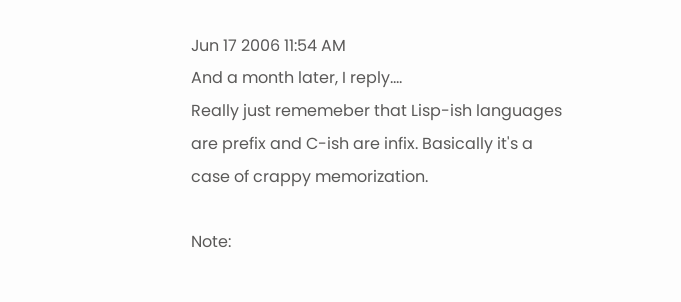Jun 17 2006 11:54 AM
And a month later, I reply....
Really just rememeber that Lisp-ish languages are prefix and C-ish are infix. Basically it's a case of crappy memorization.

Note: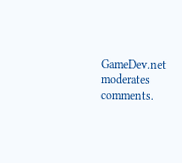GameDev.net moderates comments.